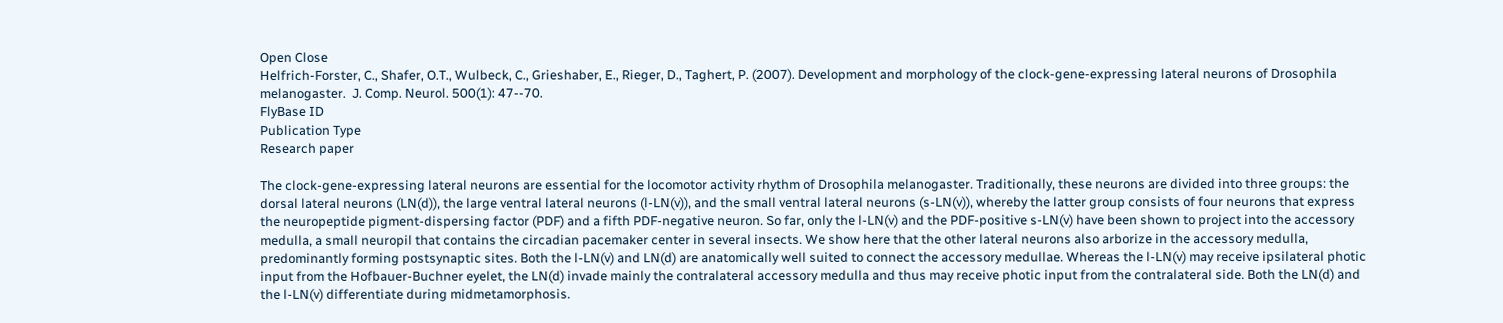Open Close
Helfrich-Forster, C., Shafer, O.T., Wulbeck, C., Grieshaber, E., Rieger, D., Taghert, P. (2007). Development and morphology of the clock-gene-expressing lateral neurons of Drosophila melanogaster.  J. Comp. Neurol. 500(1): 47--70.
FlyBase ID
Publication Type
Research paper

The clock-gene-expressing lateral neurons are essential for the locomotor activity rhythm of Drosophila melanogaster. Traditionally, these neurons are divided into three groups: the dorsal lateral neurons (LN(d)), the large ventral lateral neurons (l-LN(v)), and the small ventral lateral neurons (s-LN(v)), whereby the latter group consists of four neurons that express the neuropeptide pigment-dispersing factor (PDF) and a fifth PDF-negative neuron. So far, only the l-LN(v) and the PDF-positive s-LN(v) have been shown to project into the accessory medulla, a small neuropil that contains the circadian pacemaker center in several insects. We show here that the other lateral neurons also arborize in the accessory medulla, predominantly forming postsynaptic sites. Both the l-LN(v) and LN(d) are anatomically well suited to connect the accessory medullae. Whereas the l-LN(v) may receive ipsilateral photic input from the Hofbauer-Buchner eyelet, the LN(d) invade mainly the contralateral accessory medulla and thus may receive photic input from the contralateral side. Both the LN(d) and the l-LN(v) differentiate during midmetamorphosis.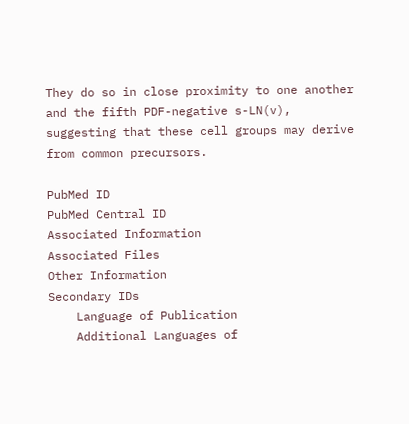They do so in close proximity to one another and the fifth PDF-negative s-LN(v), suggesting that these cell groups may derive from common precursors.

PubMed ID
PubMed Central ID
Associated Information
Associated Files
Other Information
Secondary IDs
    Language of Publication
    Additional Languages of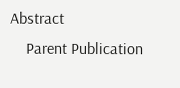Abstract
    Parent Publication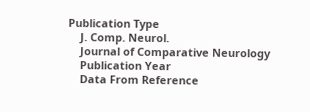Publication Type
    J. Comp. Neurol.
    Journal of Comparative Neurology
    Publication Year
    Data From Reference